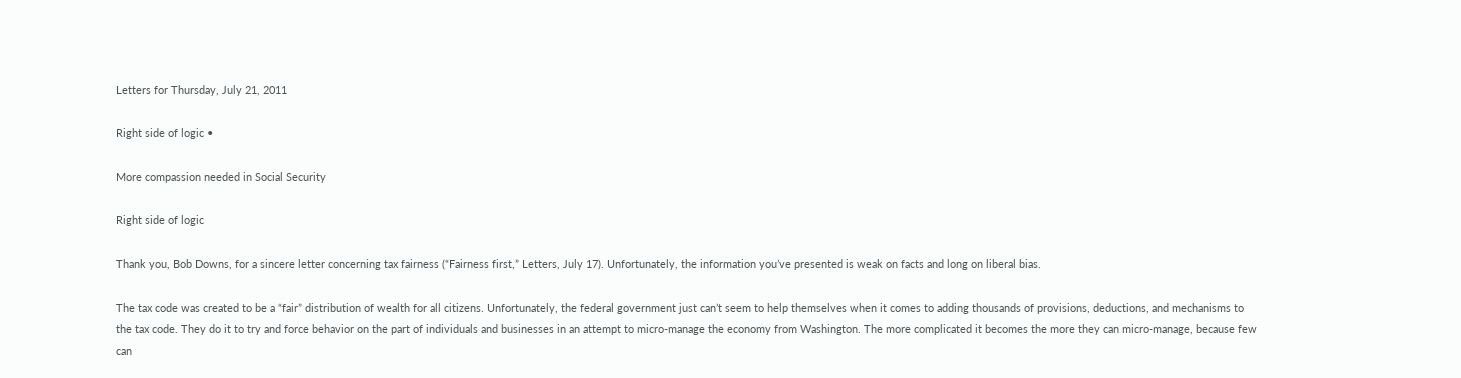Letters for Thursday, July 21, 2011

Right side of logic •

More compassion needed in Social Security

Right side of logic

Thank you, Bob Downs, for a sincere letter concerning tax fairness (“Fairness first,” Letters, July 17). Unfortunately, the information you’ve presented is weak on facts and long on liberal bias.

The tax code was created to be a “fair” distribution of wealth for all citizens. Unfortunately, the federal government just can’t seem to help themselves when it comes to adding thousands of provisions, deductions, and mechanisms to the tax code. They do it to try and force behavior on the part of individuals and businesses in an attempt to micro-manage the economy from Washington. The more complicated it becomes the more they can micro-manage, because few can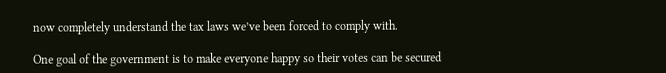now completely understand the tax laws we’ve been forced to comply with.

One goal of the government is to make everyone happy so their votes can be secured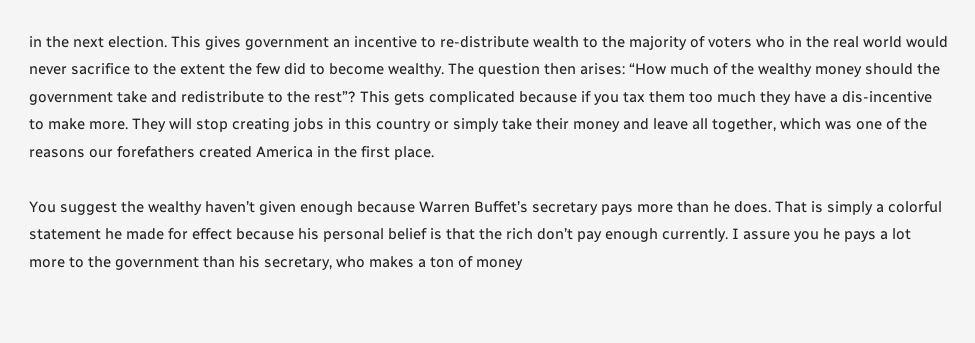in the next election. This gives government an incentive to re-distribute wealth to the majority of voters who in the real world would never sacrifice to the extent the few did to become wealthy. The question then arises: “How much of the wealthy money should the government take and redistribute to the rest”? This gets complicated because if you tax them too much they have a dis-incentive to make more. They will stop creating jobs in this country or simply take their money and leave all together, which was one of the reasons our forefathers created America in the first place.

You suggest the wealthy haven’t given enough because Warren Buffet’s secretary pays more than he does. That is simply a colorful statement he made for effect because his personal belief is that the rich don’t pay enough currently. I assure you he pays a lot more to the government than his secretary, who makes a ton of money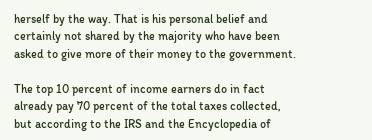herself by the way. That is his personal belief and certainly not shared by the majority who have been asked to give more of their money to the government.

The top 10 percent of income earners do in fact already pay 70 percent of the total taxes collected, but according to the IRS and the Encyclopedia of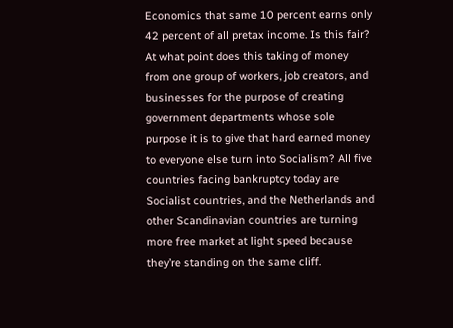Economics that same 10 percent earns only 42 percent of all pretax income. Is this fair? At what point does this taking of money from one group of workers, job creators, and businesses for the purpose of creating government departments whose sole purpose it is to give that hard earned money to everyone else turn into Socialism? All five countries facing bankruptcy today are Socialist countries, and the Netherlands and other Scandinavian countries are turning more free market at light speed because they’re standing on the same cliff.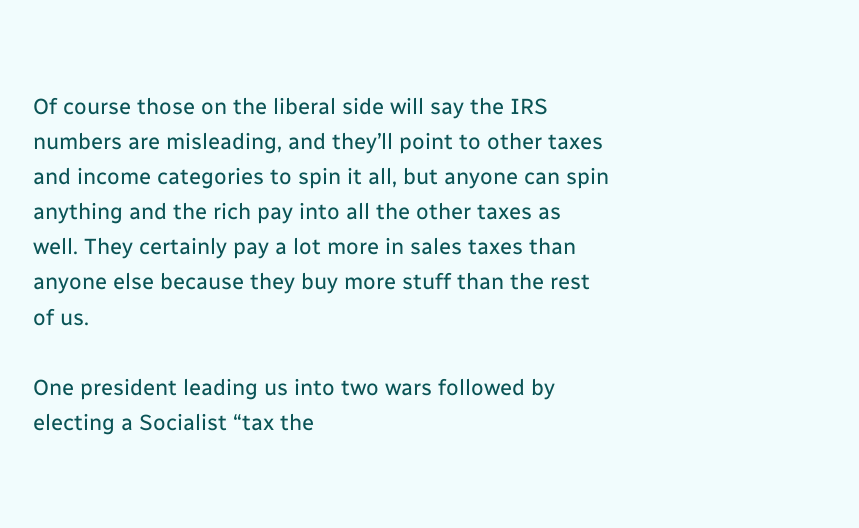Of course those on the liberal side will say the IRS numbers are misleading, and they’ll point to other taxes and income categories to spin it all, but anyone can spin anything and the rich pay into all the other taxes as well. They certainly pay a lot more in sales taxes than anyone else because they buy more stuff than the rest of us.

One president leading us into two wars followed by electing a Socialist “tax the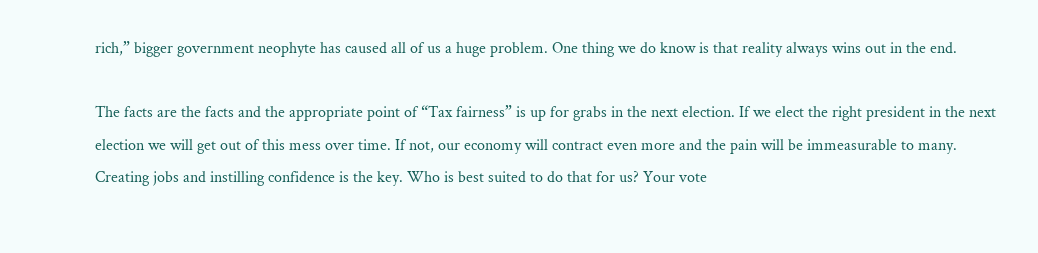rich,” bigger government neophyte has caused all of us a huge problem. One thing we do know is that reality always wins out in the end.

The facts are the facts and the appropriate point of “Tax fairness” is up for grabs in the next election. If we elect the right president in the next election we will get out of this mess over time. If not, our economy will contract even more and the pain will be immeasurable to many. Creating jobs and instilling confidence is the key. Who is best suited to do that for us? Your vote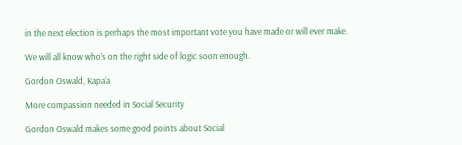in the next election is perhaps the most important vote you have made or will ever make.

We will all know who’s on the right side of logic soon enough.

Gordon Oswald, Kapa‘a

More compassion needed in Social Security

Gordon Oswald makes some good points about Social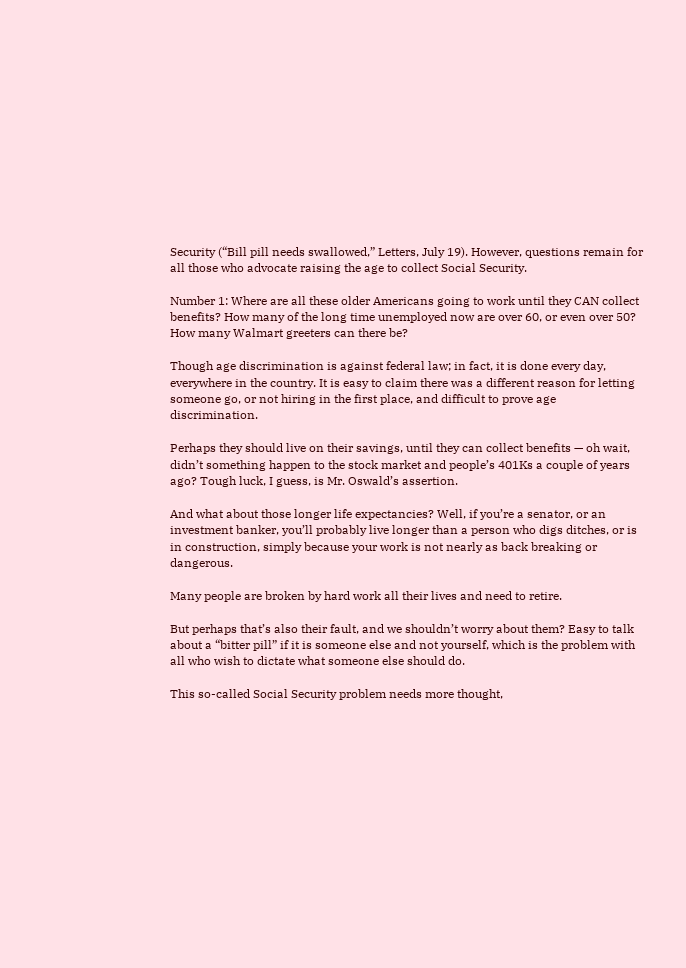Security (“Bill pill needs swallowed,” Letters, July 19). However, questions remain for all those who advocate raising the age to collect Social Security.

Number 1: Where are all these older Americans going to work until they CAN collect benefits? How many of the long time unemployed now are over 60, or even over 50? How many Walmart greeters can there be?

Though age discrimination is against federal law; in fact, it is done every day, everywhere in the country. It is easy to claim there was a different reason for letting someone go, or not hiring in the first place, and difficult to prove age discrimination.

Perhaps they should live on their savings, until they can collect benefits — oh wait, didn’t something happen to the stock market and people’s 401Ks a couple of years ago? Tough luck, I guess, is Mr. Oswald’s assertion.

And what about those longer life expectancies? Well, if you’re a senator, or an investment banker, you’ll probably live longer than a person who digs ditches, or is in construction, simply because your work is not nearly as back breaking or dangerous.

Many people are broken by hard work all their lives and need to retire.

But perhaps that’s also their fault, and we shouldn’t worry about them? Easy to talk about a “bitter pill” if it is someone else and not yourself, which is the problem with all who wish to dictate what someone else should do.

This so-called Social Security problem needs more thought,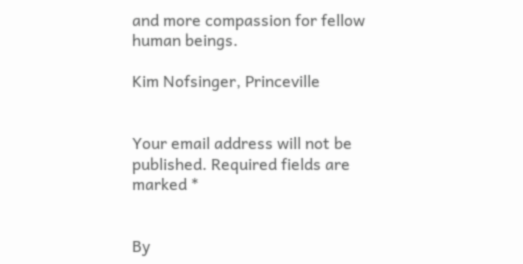and more compassion for fellow human beings.

Kim Nofsinger, Princeville


Your email address will not be published. Required fields are marked *


By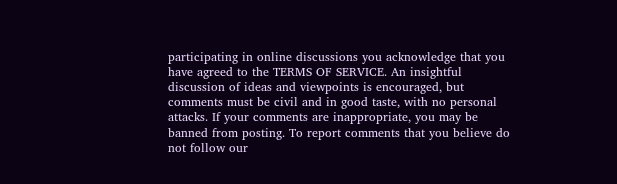participating in online discussions you acknowledge that you have agreed to the TERMS OF SERVICE. An insightful discussion of ideas and viewpoints is encouraged, but comments must be civil and in good taste, with no personal attacks. If your comments are inappropriate, you may be banned from posting. To report comments that you believe do not follow our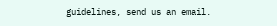guidelines, send us an email.